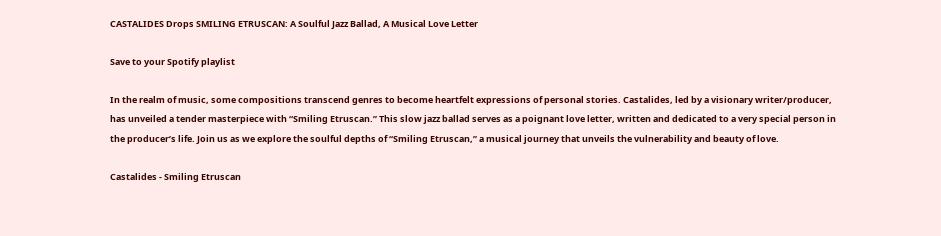CASTALIDES Drops SMILING ETRUSCAN: A Soulful Jazz Ballad, A Musical Love Letter

Save to your Spotify playlist

In the realm of music, some compositions transcend genres to become heartfelt expressions of personal stories. Castalides, led by a visionary writer/producer, has unveiled a tender masterpiece with “Smiling Etruscan.” This slow jazz ballad serves as a poignant love letter, written and dedicated to a very special person in the producer’s life. Join us as we explore the soulful depths of “Smiling Etruscan,” a musical journey that unveils the vulnerability and beauty of love.

Castalides - Smiling Etruscan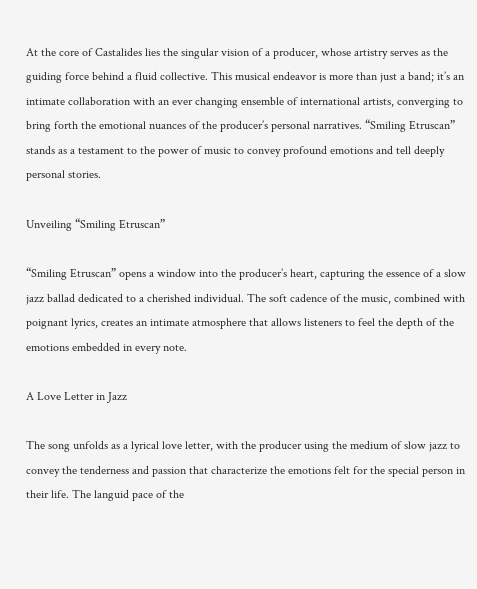At the core of Castalides lies the singular vision of a producer, whose artistry serves as the guiding force behind a fluid collective. This musical endeavor is more than just a band; it’s an intimate collaboration with an ever changing ensemble of international artists, converging to bring forth the emotional nuances of the producer’s personal narratives. “Smiling Etruscan” stands as a testament to the power of music to convey profound emotions and tell deeply personal stories.

Unveiling “Smiling Etruscan”

“Smiling Etruscan” opens a window into the producer’s heart, capturing the essence of a slow jazz ballad dedicated to a cherished individual. The soft cadence of the music, combined with poignant lyrics, creates an intimate atmosphere that allows listeners to feel the depth of the emotions embedded in every note.

A Love Letter in Jazz

The song unfolds as a lyrical love letter, with the producer using the medium of slow jazz to convey the tenderness and passion that characterize the emotions felt for the special person in their life. The languid pace of the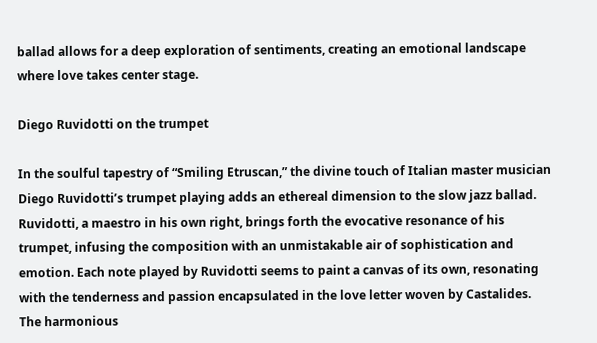ballad allows for a deep exploration of sentiments, creating an emotional landscape where love takes center stage.

Diego Ruvidotti on the trumpet

In the soulful tapestry of “Smiling Etruscan,” the divine touch of Italian master musician Diego Ruvidotti’s trumpet playing adds an ethereal dimension to the slow jazz ballad. Ruvidotti, a maestro in his own right, brings forth the evocative resonance of his trumpet, infusing the composition with an unmistakable air of sophistication and emotion. Each note played by Ruvidotti seems to paint a canvas of its own, resonating with the tenderness and passion encapsulated in the love letter woven by Castalides. The harmonious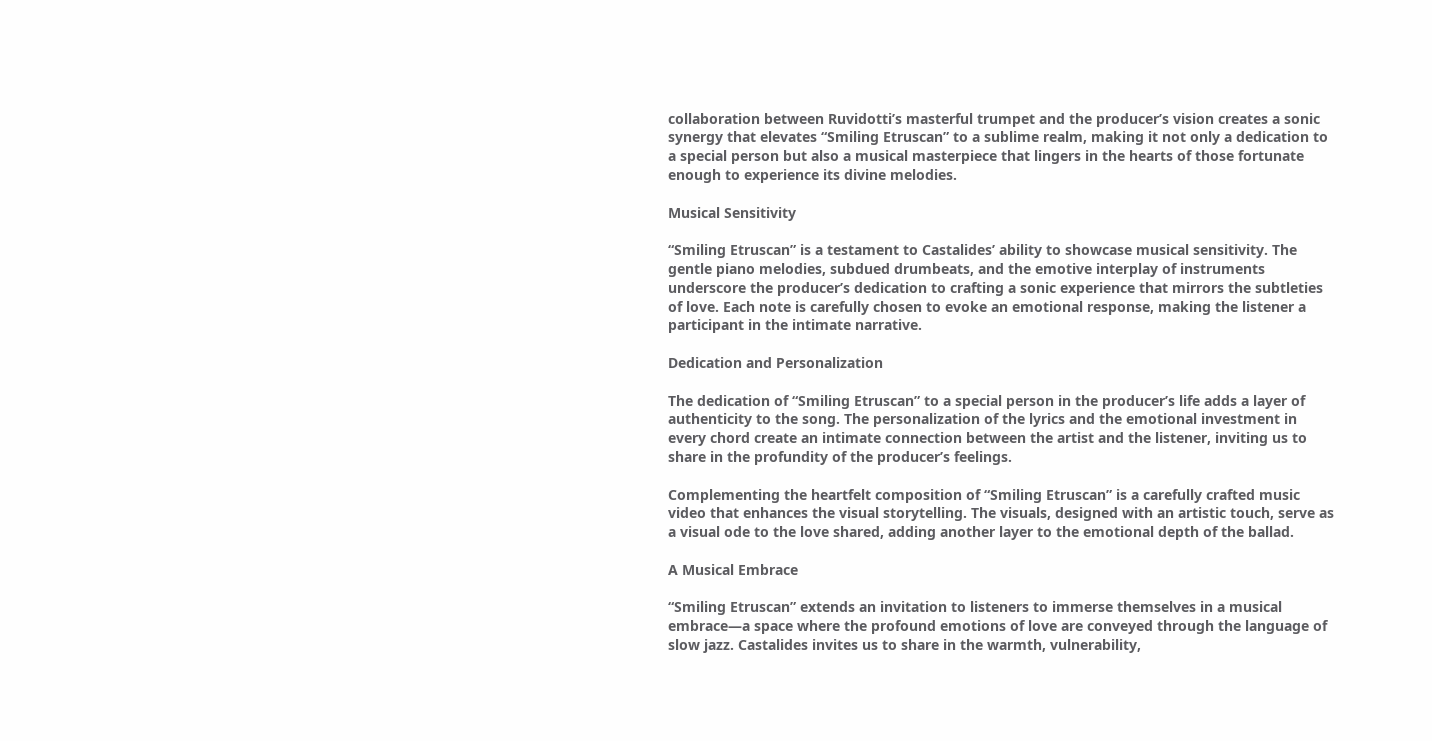collaboration between Ruvidotti’s masterful trumpet and the producer’s vision creates a sonic synergy that elevates “Smiling Etruscan” to a sublime realm, making it not only a dedication to a special person but also a musical masterpiece that lingers in the hearts of those fortunate enough to experience its divine melodies.

Musical Sensitivity

“Smiling Etruscan” is a testament to Castalides’ ability to showcase musical sensitivity. The gentle piano melodies, subdued drumbeats, and the emotive interplay of instruments underscore the producer’s dedication to crafting a sonic experience that mirrors the subtleties of love. Each note is carefully chosen to evoke an emotional response, making the listener a participant in the intimate narrative.

Dedication and Personalization

The dedication of “Smiling Etruscan” to a special person in the producer’s life adds a layer of authenticity to the song. The personalization of the lyrics and the emotional investment in every chord create an intimate connection between the artist and the listener, inviting us to share in the profundity of the producer’s feelings.

Complementing the heartfelt composition of “Smiling Etruscan” is a carefully crafted music video that enhances the visual storytelling. The visuals, designed with an artistic touch, serve as a visual ode to the love shared, adding another layer to the emotional depth of the ballad.

A Musical Embrace

“Smiling Etruscan” extends an invitation to listeners to immerse themselves in a musical embrace—a space where the profound emotions of love are conveyed through the language of slow jazz. Castalides invites us to share in the warmth, vulnerability,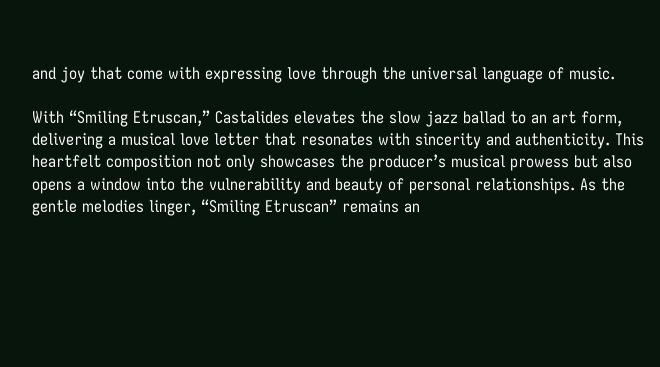and joy that come with expressing love through the universal language of music.

With “Smiling Etruscan,” Castalides elevates the slow jazz ballad to an art form, delivering a musical love letter that resonates with sincerity and authenticity. This heartfelt composition not only showcases the producer’s musical prowess but also opens a window into the vulnerability and beauty of personal relationships. As the gentle melodies linger, “Smiling Etruscan” remains an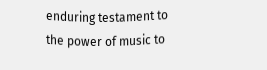enduring testament to the power of music to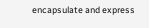encapsulate and express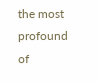the most profound of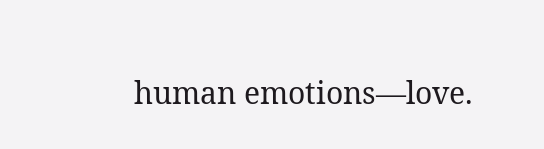human emotions—love.